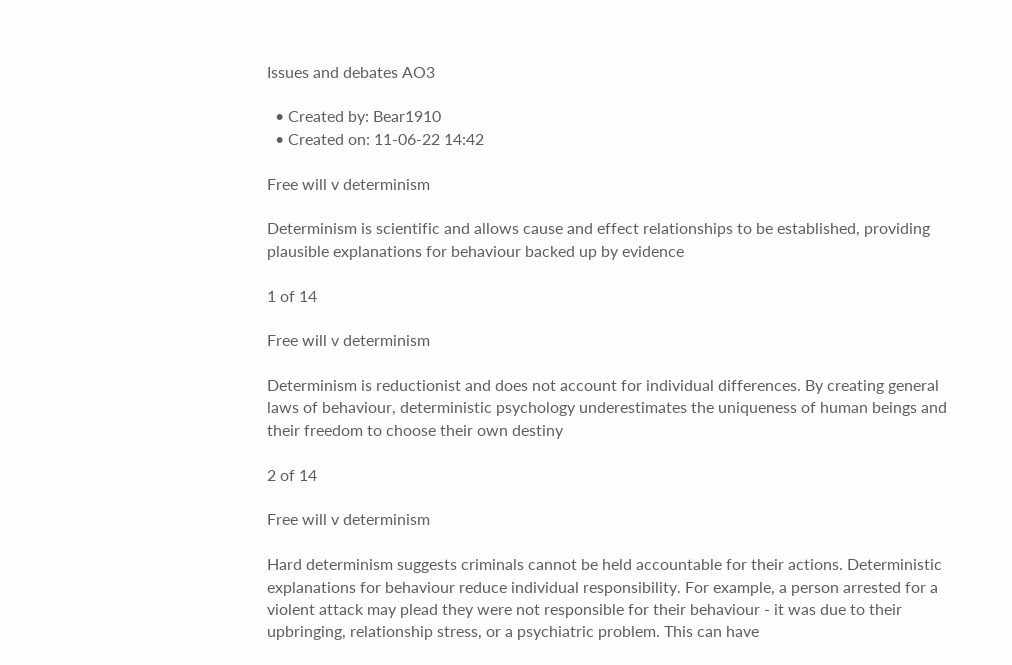Issues and debates AO3

  • Created by: Bear1910
  • Created on: 11-06-22 14:42

Free will v determinism

Determinism is scientific and allows cause and effect relationships to be established, providing plausible explanations for behaviour backed up by evidence

1 of 14

Free will v determinism

Determinism is reductionist and does not account for individual differences. By creating general laws of behaviour, deterministic psychology underestimates the uniqueness of human beings and their freedom to choose their own destiny

2 of 14

Free will v determinism

Hard determinism suggests criminals cannot be held accountable for their actions. Deterministic explanations for behaviour reduce individual responsibility. For example, a person arrested for a violent attack may plead they were not responsible for their behaviour - it was due to their upbringing, relationship stress, or a psychiatric problem. This can have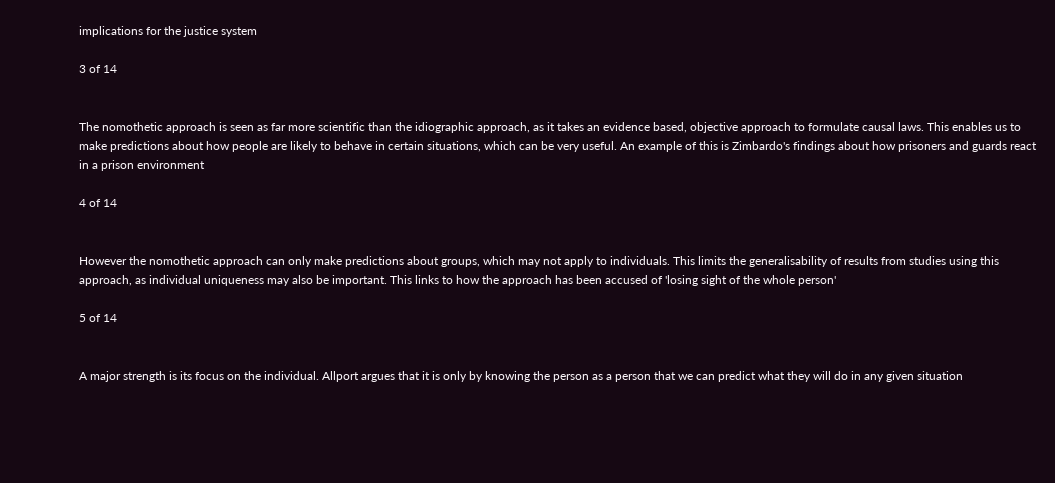implications for the justice system

3 of 14


The nomothetic approach is seen as far more scientific than the idiographic approach, as it takes an evidence based, objective approach to formulate causal laws. This enables us to make predictions about how people are likely to behave in certain situations, which can be very useful. An example of this is Zimbardo's findings about how prisoners and guards react in a prison environment

4 of 14


However the nomothetic approach can only make predictions about groups, which may not apply to individuals. This limits the generalisability of results from studies using this approach, as individual uniqueness may also be important. This links to how the approach has been accused of 'losing sight of the whole person'

5 of 14


A major strength is its focus on the individual. Allport argues that it is only by knowing the person as a person that we can predict what they will do in any given situation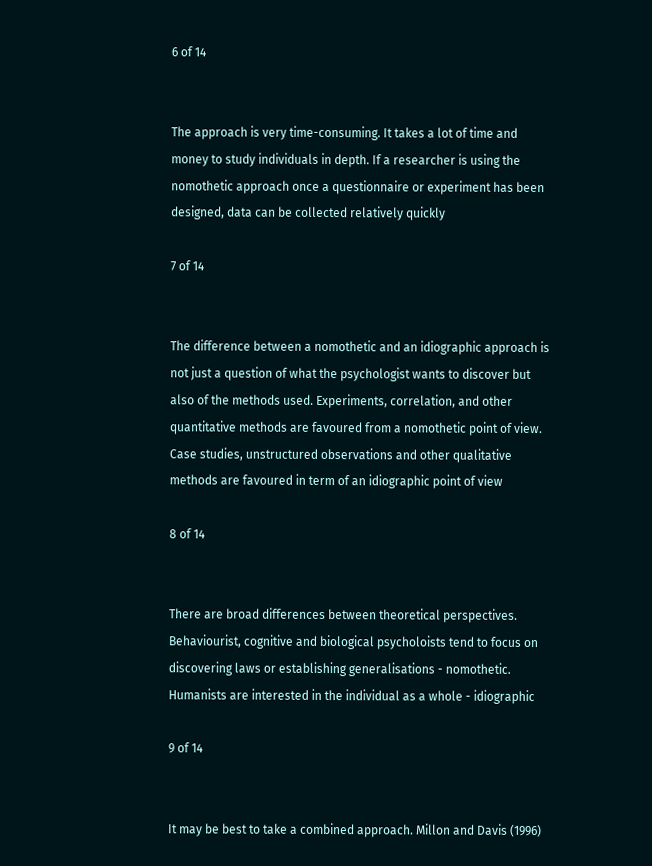6 of 14


The approach is very time-consuming. It takes a lot of time and money to study individuals in depth. If a researcher is using the nomothetic approach once a questionnaire or experiment has been designed, data can be collected relatively quickly

7 of 14


The difference between a nomothetic and an idiographic approach is not just a question of what the psychologist wants to discover but also of the methods used. Experiments, correlation, and other quantitative methods are favoured from a nomothetic point of view. Case studies, unstructured observations and other qualitative methods are favoured in term of an idiographic point of view

8 of 14


There are broad differences between theoretical perspectives. Behaviourist, cognitive and biological psycholoists tend to focus on discovering laws or establishing generalisations - nomothetic. Humanists are interested in the individual as a whole - idiographic

9 of 14


It may be best to take a combined approach. Millon and Davis (1996)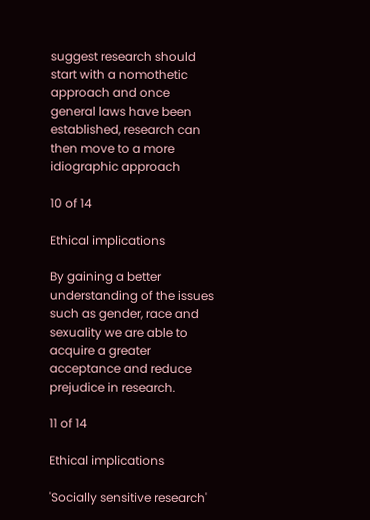suggest research should start with a nomothetic approach and once general laws have been established, research can then move to a more idiographic approach

10 of 14

Ethical implications

By gaining a better understanding of the issues such as gender, race and sexuality we are able to acquire a greater acceptance and reduce prejudice in research.

11 of 14

Ethical implications

'Socially sensitive research'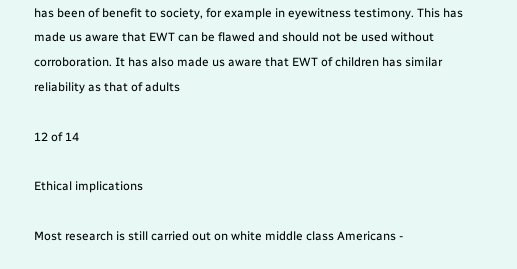has been of benefit to society, for example in eyewitness testimony. This has made us aware that EWT can be flawed and should not be used without corroboration. It has also made us aware that EWT of children has similar reliability as that of adults

12 of 14

Ethical implications

Most research is still carried out on white middle class Americans -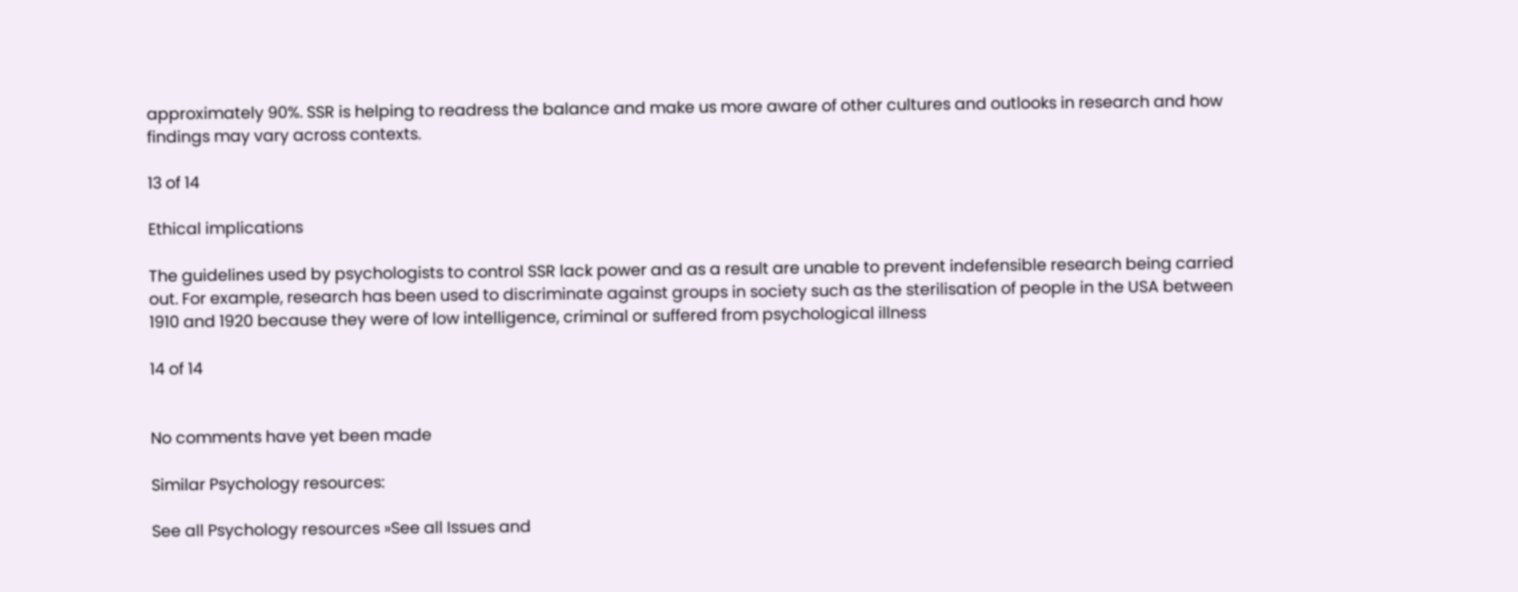approximately 90%. SSR is helping to readress the balance and make us more aware of other cultures and outlooks in research and how findings may vary across contexts.

13 of 14

Ethical implications

The guidelines used by psychologists to control SSR lack power and as a result are unable to prevent indefensible research being carried out. For example, research has been used to discriminate against groups in society such as the sterilisation of people in the USA between 1910 and 1920 because they were of low intelligence, criminal or suffered from psychological illness

14 of 14


No comments have yet been made

Similar Psychology resources:

See all Psychology resources »See all Issues and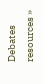Debates resources »